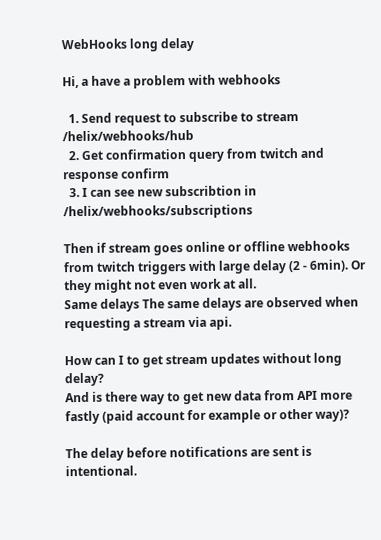WebHooks long delay

Hi, a have a problem with webhooks

  1. Send request to subscribe to stream /helix/webhooks/hub
  2. Get confirmation query from twitch and response confirm
  3. I can see new subscribtion in /helix/webhooks/subscriptions

Then if stream goes online or offline webhooks from twitch triggers with large delay (2 - 6min). Or they might not even work at all.
Same delays The same delays are observed when requesting a stream via api.

How can I to get stream updates without long delay?
And is there way to get new data from API more fastly (paid account for example or other way)?

The delay before notifications are sent is intentional.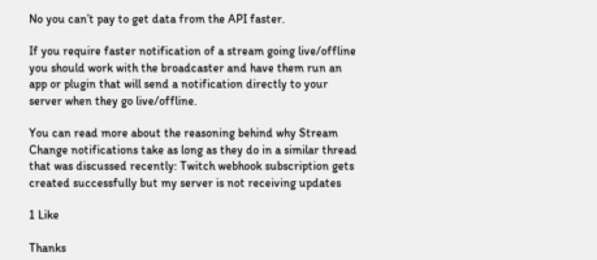No you can’t pay to get data from the API faster.

If you require faster notification of a stream going live/offline you should work with the broadcaster and have them run an app or plugin that will send a notification directly to your server when they go live/offline.

You can read more about the reasoning behind why Stream Change notifications take as long as they do in a similar thread that was discussed recently: Twitch webhook subscription gets created successfully but my server is not receiving updates

1 Like

Thanks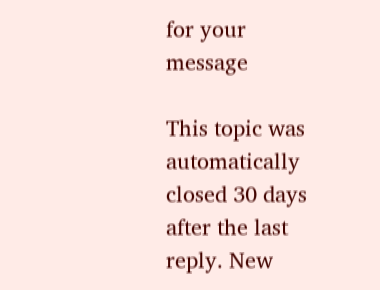for your message

This topic was automatically closed 30 days after the last reply. New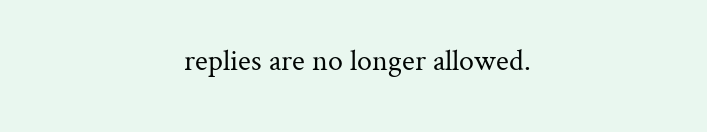replies are no longer allowed.